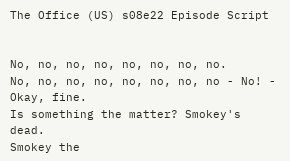The Office (US) s08e22 Episode Script


No, no, no, no, no, no, no, no.
No, no, no, no, no, no, no, no - No! - Okay, fine.
Is something the matter? Smokey's dead.
Smokey the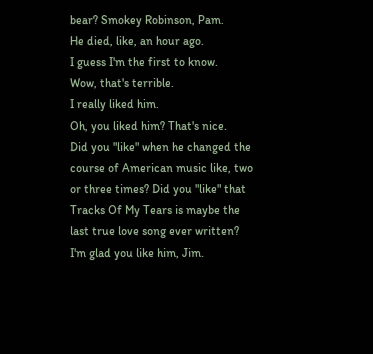bear? Smokey Robinson, Pam.
He died, like, an hour ago.
I guess I'm the first to know.
Wow, that's terrible.
I really liked him.
Oh, you liked him? That's nice.
Did you "like" when he changed the course of American music like, two or three times? Did you "like" that Tracks Of My Tears is maybe the last true love song ever written? I'm glad you like him, Jim.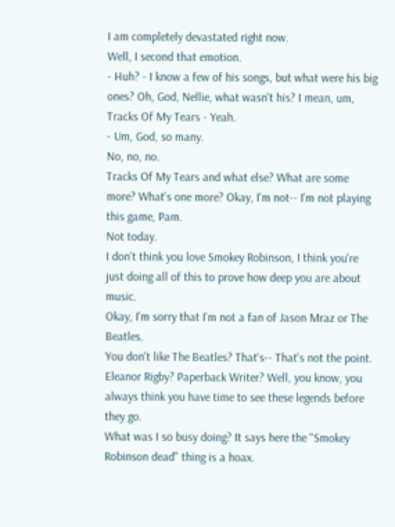I am completely devastated right now.
Well, I second that emotion.
- Huh? - I know a few of his songs, but what were his big ones? Oh, God, Nellie, what wasn't his? I mean, um, Tracks Of My Tears - Yeah.
- Um, God, so many.
No, no, no.
Tracks Of My Tears and what else? What are some more? What's one more? Okay, I'm not-- I'm not playing this game, Pam.
Not today.
I don't think you love Smokey Robinson, I think you're just doing all of this to prove how deep you are about music.
Okay, I'm sorry that I'm not a fan of Jason Mraz or The Beatles.
You don't like The Beatles? That's-- That's not the point.
Eleanor Rigby? Paperback Writer? Well, you know, you always think you have time to see these legends before they go.
What was I so busy doing? It says here the "Smokey Robinson dead" thing is a hoax.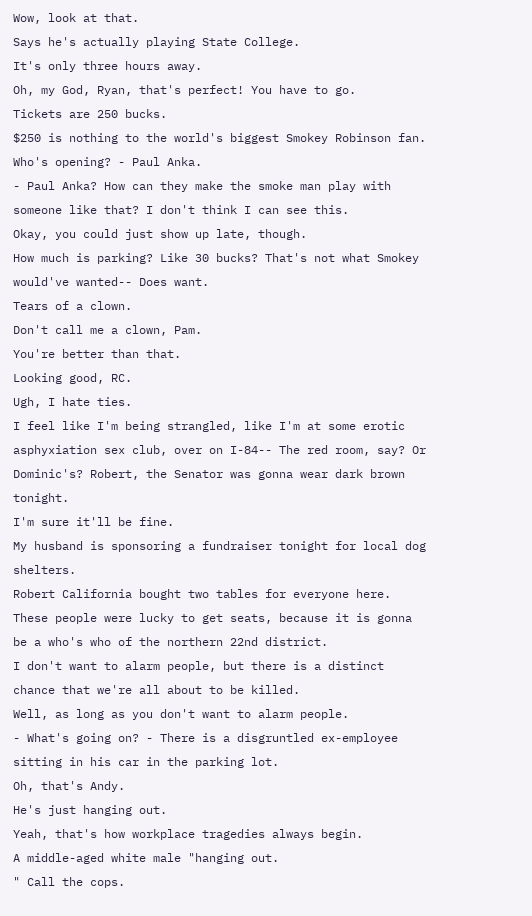Wow, look at that.
Says he's actually playing State College.
It's only three hours away.
Oh, my God, Ryan, that's perfect! You have to go.
Tickets are 250 bucks.
$250 is nothing to the world's biggest Smokey Robinson fan.
Who's opening? - Paul Anka.
- Paul Anka? How can they make the smoke man play with someone like that? I don't think I can see this.
Okay, you could just show up late, though.
How much is parking? Like 30 bucks? That's not what Smokey would've wanted-- Does want.
Tears of a clown.
Don't call me a clown, Pam.
You're better than that.
Looking good, RC.
Ugh, I hate ties.
I feel like I'm being strangled, like I'm at some erotic asphyxiation sex club, over on I-84-- The red room, say? Or Dominic's? Robert, the Senator was gonna wear dark brown tonight.
I'm sure it'll be fine.
My husband is sponsoring a fundraiser tonight for local dog shelters.
Robert California bought two tables for everyone here.
These people were lucky to get seats, because it is gonna be a who's who of the northern 22nd district.
I don't want to alarm people, but there is a distinct chance that we're all about to be killed.
Well, as long as you don't want to alarm people.
- What's going on? - There is a disgruntled ex-employee sitting in his car in the parking lot.
Oh, that's Andy.
He's just hanging out.
Yeah, that's how workplace tragedies always begin.
A middle-aged white male "hanging out.
" Call the cops.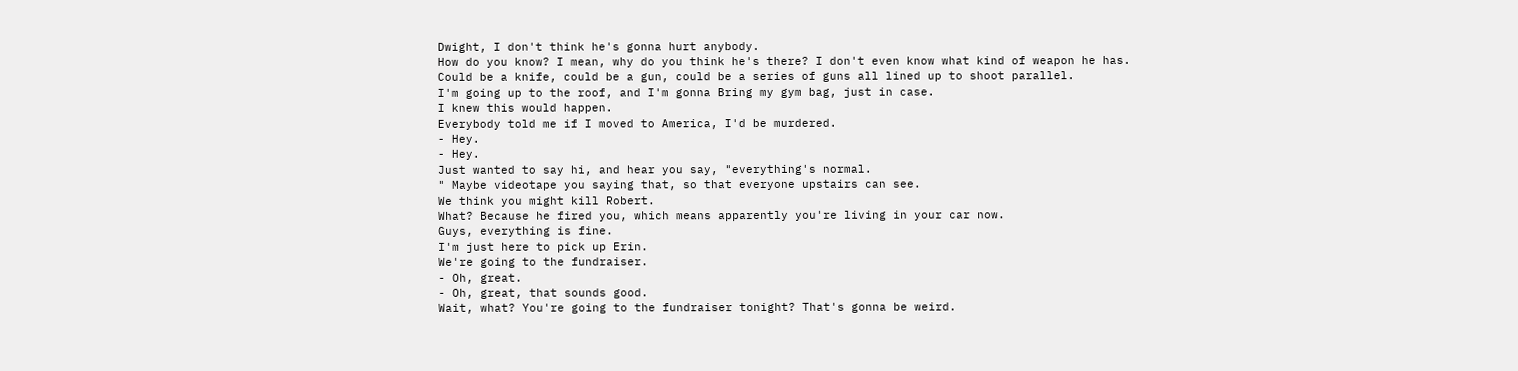Dwight, I don't think he's gonna hurt anybody.
How do you know? I mean, why do you think he's there? I don't even know what kind of weapon he has.
Could be a knife, could be a gun, could be a series of guns all lined up to shoot parallel.
I'm going up to the roof, and I'm gonna Bring my gym bag, just in case.
I knew this would happen.
Everybody told me if I moved to America, I'd be murdered.
- Hey.
- Hey.
Just wanted to say hi, and hear you say, "everything's normal.
" Maybe videotape you saying that, so that everyone upstairs can see.
We think you might kill Robert.
What? Because he fired you, which means apparently you're living in your car now.
Guys, everything is fine.
I'm just here to pick up Erin.
We're going to the fundraiser.
- Oh, great.
- Oh, great, that sounds good.
Wait, what? You're going to the fundraiser tonight? That's gonna be weird.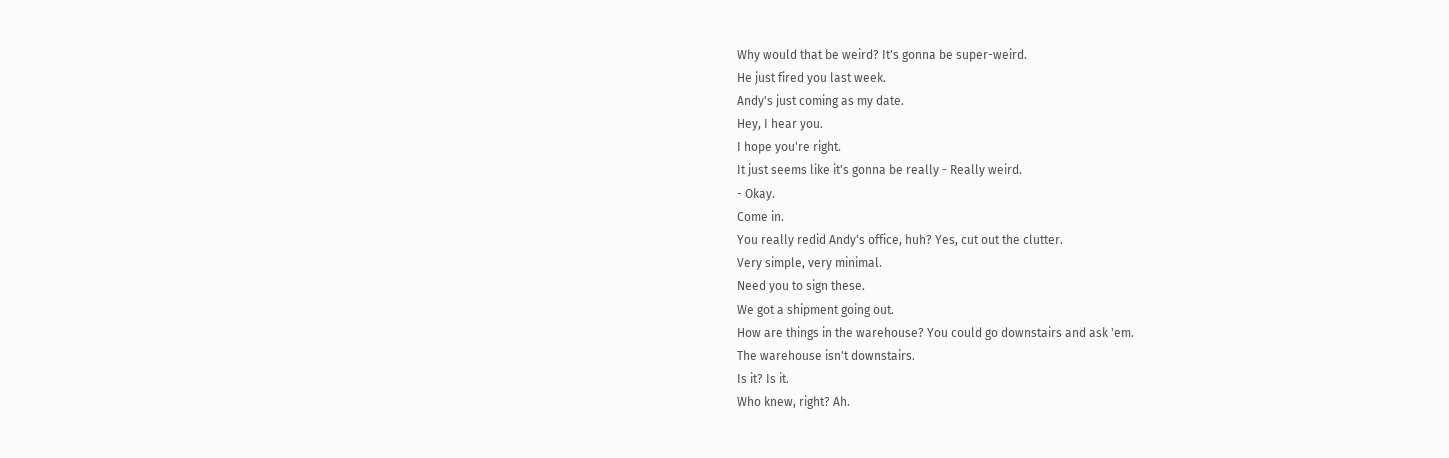Why would that be weird? It's gonna be super-weird.
He just fired you last week.
Andy's just coming as my date.
Hey, I hear you.
I hope you're right.
It just seems like it's gonna be really - Really weird.
- Okay.
Come in.
You really redid Andy's office, huh? Yes, cut out the clutter.
Very simple, very minimal.
Need you to sign these.
We got a shipment going out.
How are things in the warehouse? You could go downstairs and ask 'em.
The warehouse isn't downstairs.
Is it? Is it.
Who knew, right? Ah.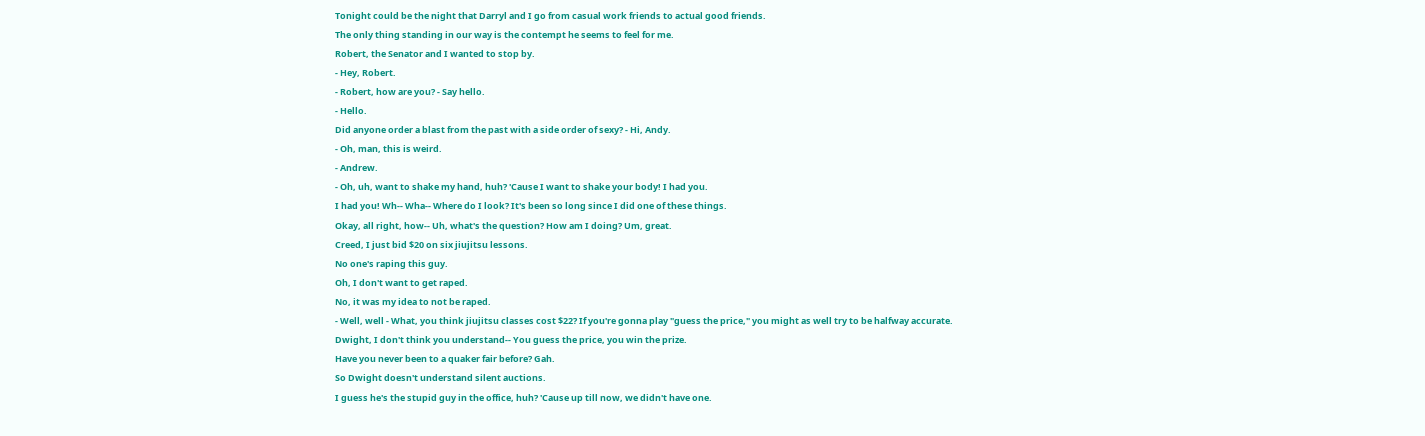Tonight could be the night that Darryl and I go from casual work friends to actual good friends.
The only thing standing in our way is the contempt he seems to feel for me.
Robert, the Senator and I wanted to stop by.
- Hey, Robert.
- Robert, how are you? - Say hello.
- Hello.
Did anyone order a blast from the past with a side order of sexy? - Hi, Andy.
- Oh, man, this is weird.
- Andrew.
- Oh, uh, want to shake my hand, huh? 'Cause I want to shake your body! I had you.
I had you! Wh-- Wha-- Where do I look? It's been so long since I did one of these things.
Okay, all right, how-- Uh, what's the question? How am I doing? Um, great.
Creed, I just bid $20 on six jiujitsu lessons.
No one's raping this guy.
Oh, I don't want to get raped.
No, it was my idea to not be raped.
- Well, well - What, you think jiujitsu classes cost $22? If you're gonna play "guess the price," you might as well try to be halfway accurate.
Dwight, I don't think you understand-- You guess the price, you win the prize.
Have you never been to a quaker fair before? Gah.
So Dwight doesn't understand silent auctions.
I guess he's the stupid guy in the office, huh? 'Cause up till now, we didn't have one.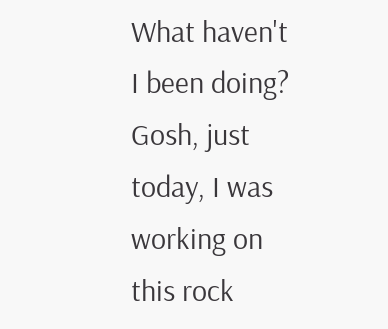What haven't I been doing? Gosh, just today, I was working on this rock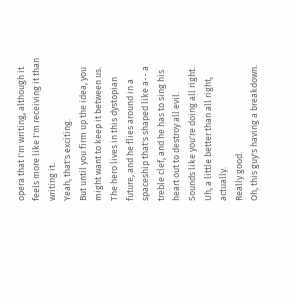opera that I'm writing, although it feels more like I'm receiving it than writing it.
Yeah, that's exciting.
But until you firm up the idea, you might want to keep it between us.
The hero lives in this dystopian future, and he flies around in a spaceship that's shaped like a-- a treble clef, and he has to sing his heart out to destroy all evil.
Sounds like you're doing all right.
Uh, a little better than all right, actually.
Really good.
Oh, this guy's having a breakdown.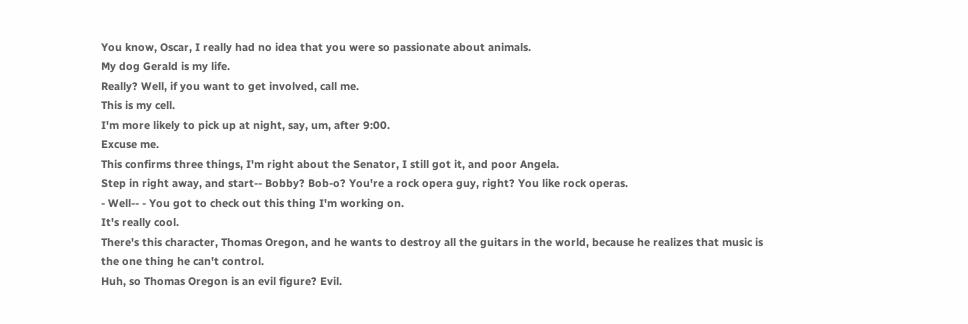You know, Oscar, I really had no idea that you were so passionate about animals.
My dog Gerald is my life.
Really? Well, if you want to get involved, call me.
This is my cell.
I'm more likely to pick up at night, say, um, after 9:00.
Excuse me.
This confirms three things, I'm right about the Senator, I still got it, and poor Angela.
Step in right away, and start-- Bobby? Bob-o? You're a rock opera guy, right? You like rock operas.
- Well-- - You got to check out this thing I'm working on.
It's really cool.
There's this character, Thomas Oregon, and he wants to destroy all the guitars in the world, because he realizes that music is the one thing he can't control.
Huh, so Thomas Oregon is an evil figure? Evil.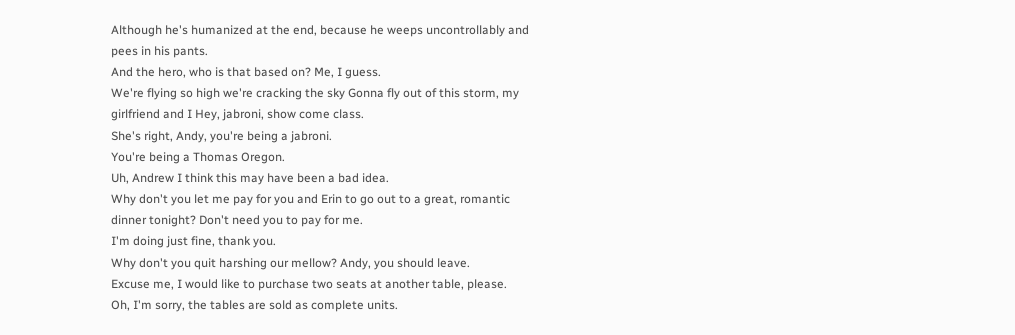Although he's humanized at the end, because he weeps uncontrollably and pees in his pants.
And the hero, who is that based on? Me, I guess.
We're flying so high we're cracking the sky Gonna fly out of this storm, my girlfriend and I Hey, jabroni, show come class.
She's right, Andy, you're being a jabroni.
You're being a Thomas Oregon.
Uh, Andrew I think this may have been a bad idea.
Why don't you let me pay for you and Erin to go out to a great, romantic dinner tonight? Don't need you to pay for me.
I'm doing just fine, thank you.
Why don't you quit harshing our mellow? Andy, you should leave.
Excuse me, I would like to purchase two seats at another table, please.
Oh, I'm sorry, the tables are sold as complete units.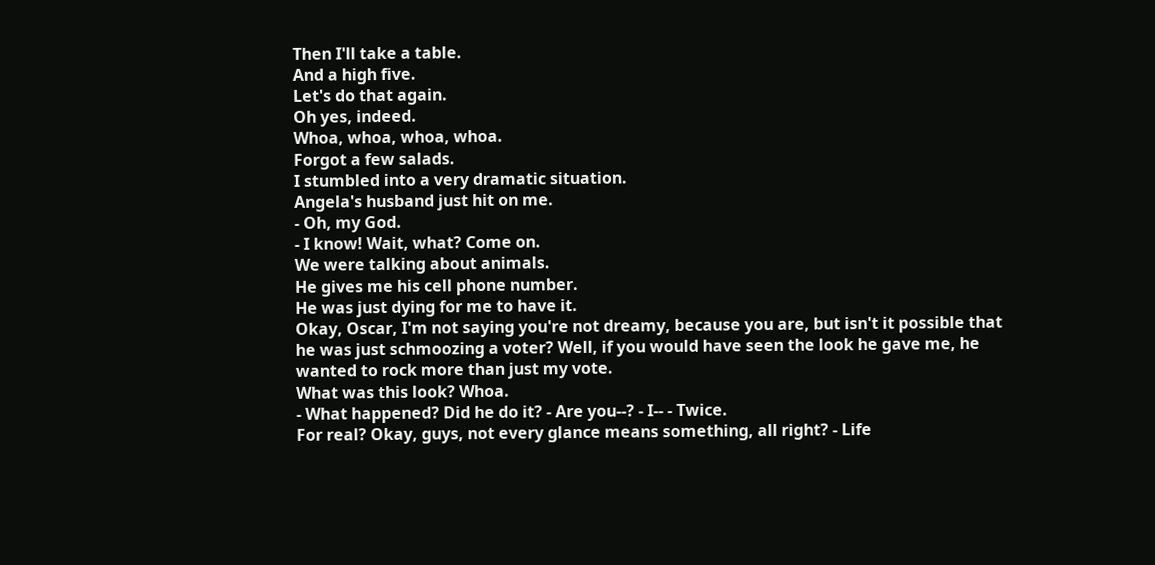Then I'll take a table.
And a high five.
Let's do that again.
Oh yes, indeed.
Whoa, whoa, whoa, whoa.
Forgot a few salads.
I stumbled into a very dramatic situation.
Angela's husband just hit on me.
- Oh, my God.
- I know! Wait, what? Come on.
We were talking about animals.
He gives me his cell phone number.
He was just dying for me to have it.
Okay, Oscar, I'm not saying you're not dreamy, because you are, but isn't it possible that he was just schmoozing a voter? Well, if you would have seen the look he gave me, he wanted to rock more than just my vote.
What was this look? Whoa.
- What happened? Did he do it? - Are you--? - I-- - Twice.
For real? Okay, guys, not every glance means something, all right? - Life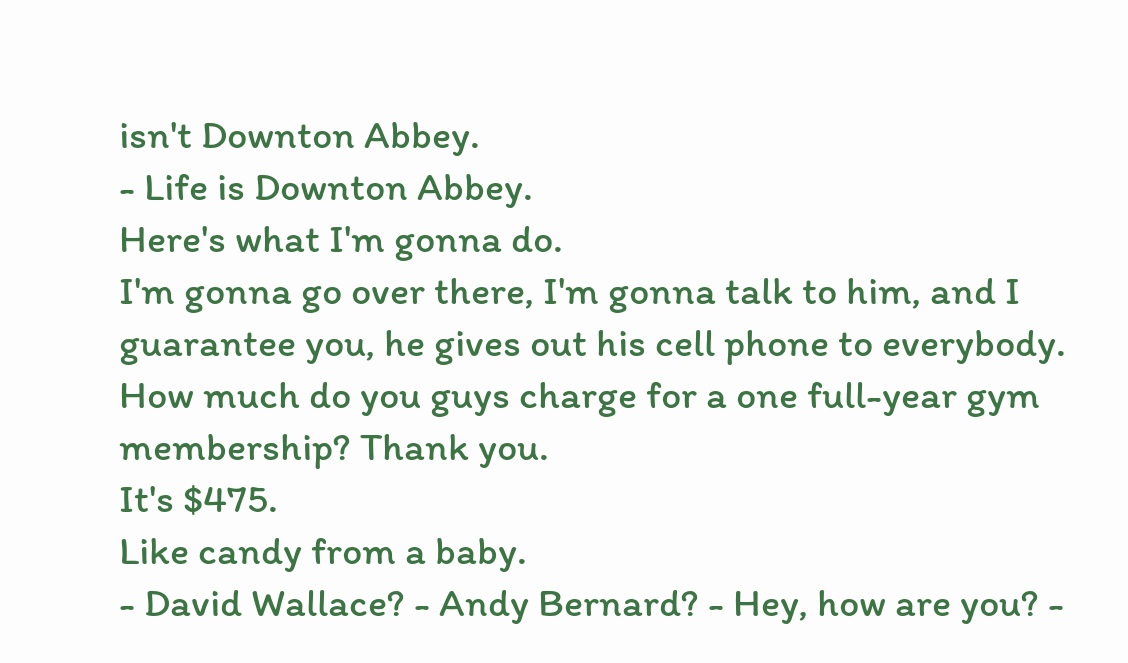isn't Downton Abbey.
- Life is Downton Abbey.
Here's what I'm gonna do.
I'm gonna go over there, I'm gonna talk to him, and I guarantee you, he gives out his cell phone to everybody.
How much do you guys charge for a one full-year gym membership? Thank you.
It's $475.
Like candy from a baby.
- David Wallace? - Andy Bernard? - Hey, how are you? -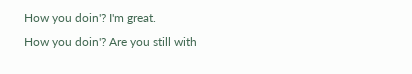How you doin'? I'm great.
How you doin'? Are you still with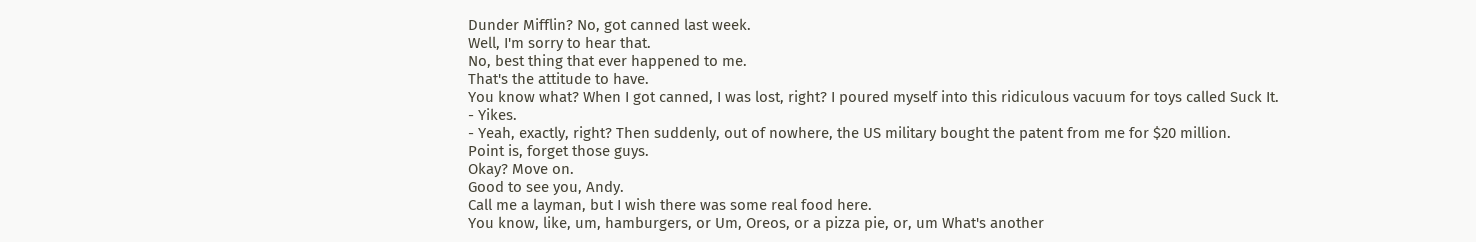Dunder Mifflin? No, got canned last week.
Well, I'm sorry to hear that.
No, best thing that ever happened to me.
That's the attitude to have.
You know what? When I got canned, I was lost, right? I poured myself into this ridiculous vacuum for toys called Suck It.
- Yikes.
- Yeah, exactly, right? Then suddenly, out of nowhere, the US military bought the patent from me for $20 million.
Point is, forget those guys.
Okay? Move on.
Good to see you, Andy.
Call me a layman, but I wish there was some real food here.
You know, like, um, hamburgers, or Um, Oreos, or a pizza pie, or, um What's another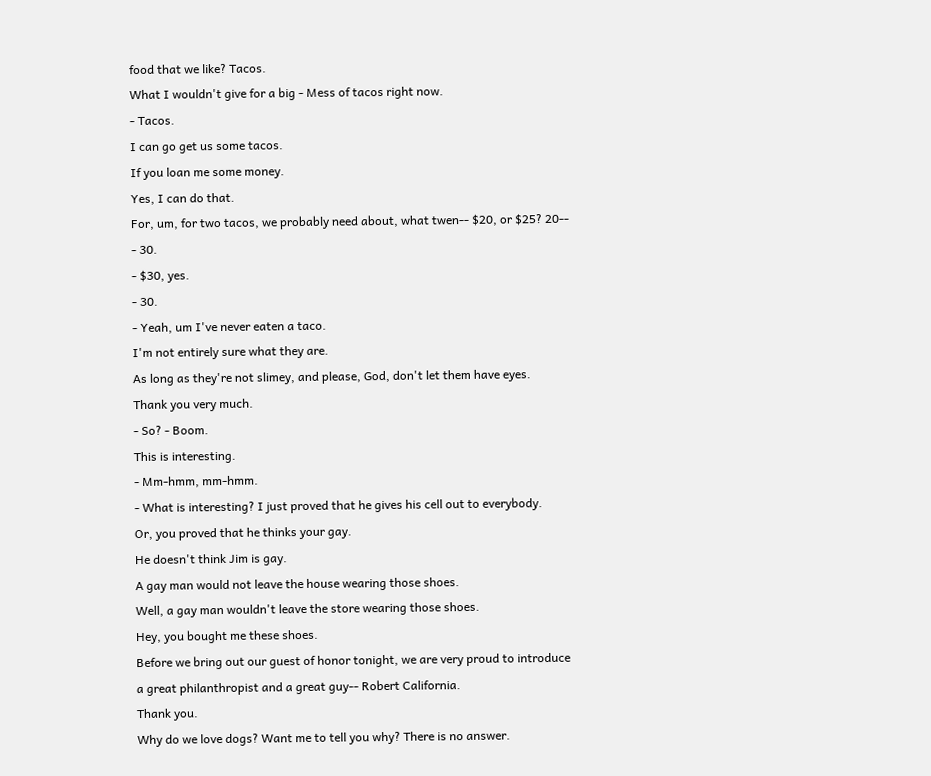food that we like? Tacos.
What I wouldn't give for a big - Mess of tacos right now.
- Tacos.
I can go get us some tacos.
If you loan me some money.
Yes, I can do that.
For, um, for two tacos, we probably need about, what twen-- $20, or $25? 20-- - 30.
- $30, yes.
- 30.
- Yeah, um I've never eaten a taco.
I'm not entirely sure what they are.
As long as they're not slimey, and please, God, don't let them have eyes.
Thank you very much.
- So? - Boom.
This is interesting.
- Mm-hmm, mm-hmm.
- What is interesting? I just proved that he gives his cell out to everybody.
Or, you proved that he thinks your gay.
He doesn't think Jim is gay.
A gay man would not leave the house wearing those shoes.
Well, a gay man wouldn't leave the store wearing those shoes.
Hey, you bought me these shoes.
Before we bring out our guest of honor tonight, we are very proud to introduce a great philanthropist and a great guy-- Robert California.
Thank you.
Why do we love dogs? Want me to tell you why? There is no answer.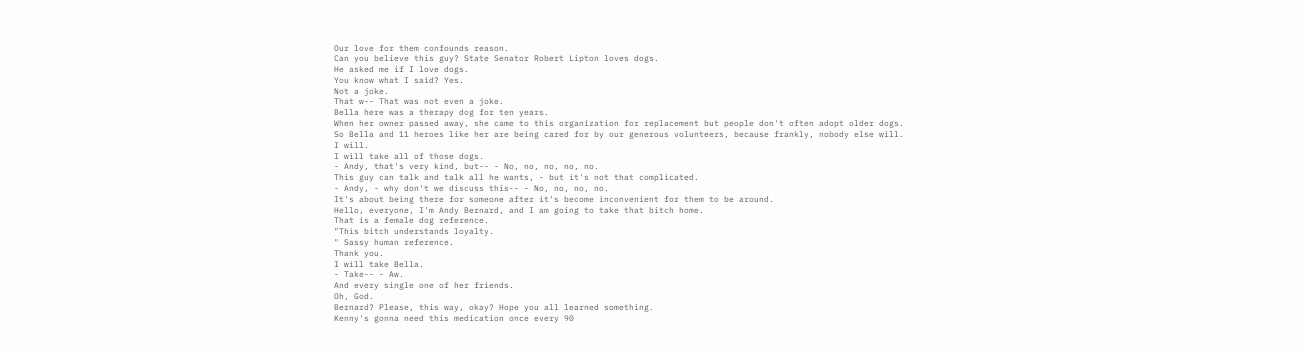Our love for them confounds reason.
Can you believe this guy? State Senator Robert Lipton loves dogs.
He asked me if I love dogs.
You know what I said? Yes.
Not a joke.
That w-- That was not even a joke.
Bella here was a therapy dog for ten years.
When her owner passed away, she came to this organization for replacement but people don't often adopt older dogs.
So Bella and 11 heroes like her are being cared for by our generous volunteers, because frankly, nobody else will.
I will.
I will take all of those dogs.
- Andy, that's very kind, but-- - No, no, no, no, no.
This guy can talk and talk all he wants, - but it's not that complicated.
- Andy, - why don't we discuss this-- - No, no, no, no.
It's about being there for someone after it's become inconvenient for them to be around.
Hello, everyone, I'm Andy Bernard, and I am going to take that bitch home.
That is a female dog reference.
"This bitch understands loyalty.
" Sassy human reference.
Thank you.
I will take Bella.
- Take-- - Aw.
And every single one of her friends.
Oh, God.
Bernard? Please, this way, okay? Hope you all learned something.
Kenny's gonna need this medication once every 90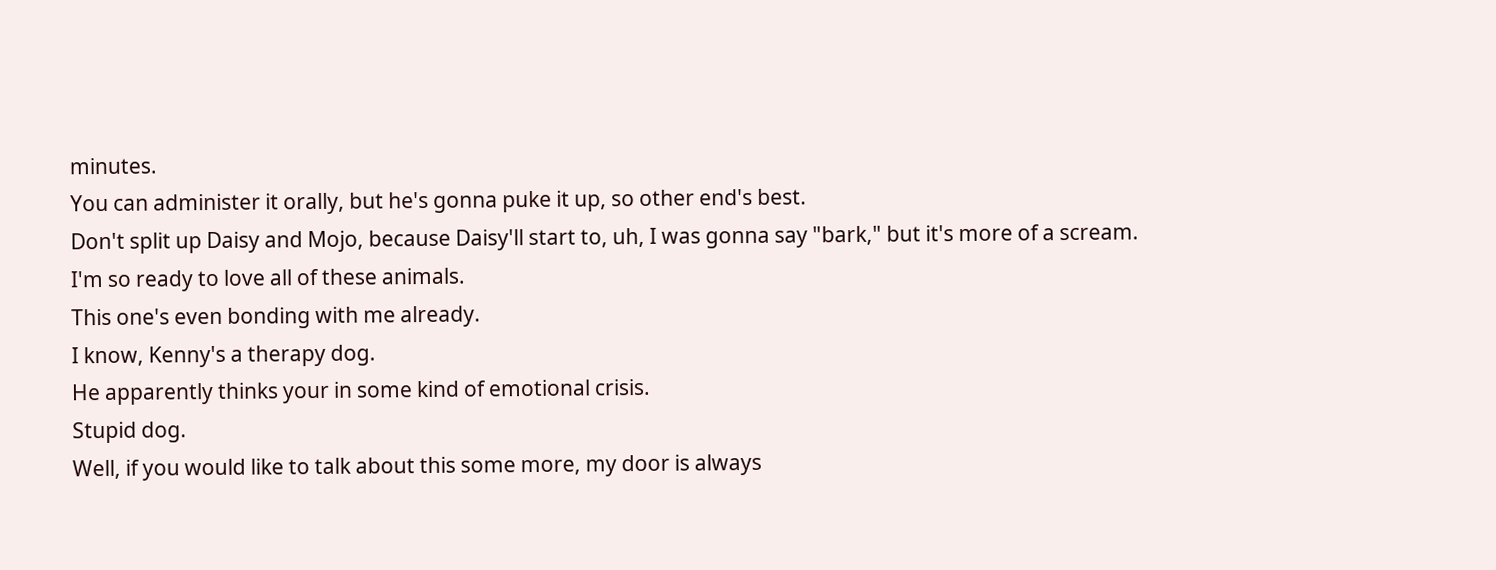minutes.
You can administer it orally, but he's gonna puke it up, so other end's best.
Don't split up Daisy and Mojo, because Daisy'll start to, uh, I was gonna say "bark," but it's more of a scream.
I'm so ready to love all of these animals.
This one's even bonding with me already.
I know, Kenny's a therapy dog.
He apparently thinks your in some kind of emotional crisis.
Stupid dog.
Well, if you would like to talk about this some more, my door is always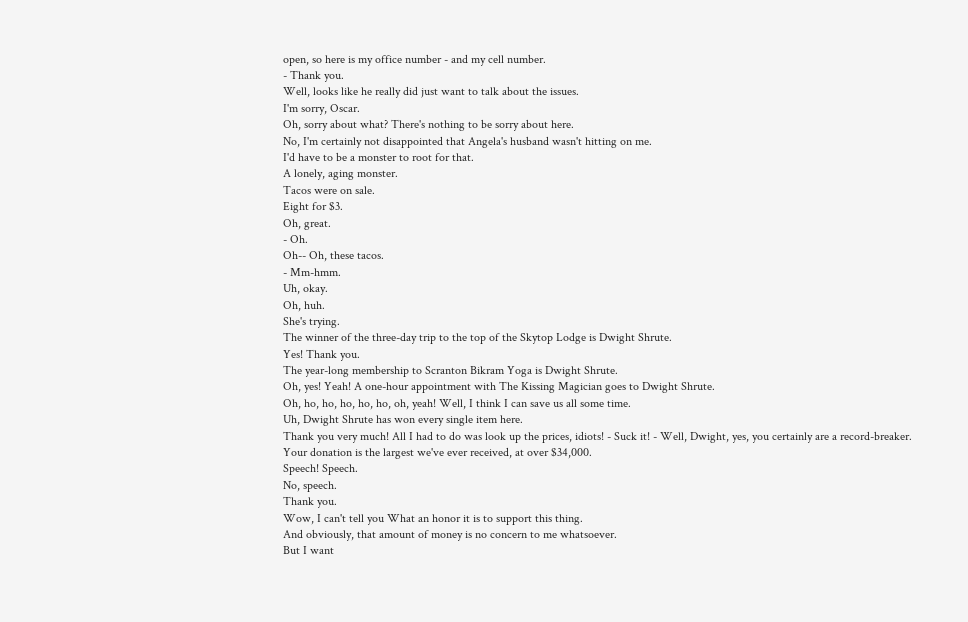open, so here is my office number - and my cell number.
- Thank you.
Well, looks like he really did just want to talk about the issues.
I'm sorry, Oscar.
Oh, sorry about what? There's nothing to be sorry about here.
No, I'm certainly not disappointed that Angela's husband wasn't hitting on me.
I'd have to be a monster to root for that.
A lonely, aging monster.
Tacos were on sale.
Eight for $3.
Oh, great.
- Oh.
Oh-- Oh, these tacos.
- Mm-hmm.
Uh, okay.
Oh, huh.
She's trying.
The winner of the three-day trip to the top of the Skytop Lodge is Dwight Shrute.
Yes! Thank you.
The year-long membership to Scranton Bikram Yoga is Dwight Shrute.
Oh, yes! Yeah! A one-hour appointment with The Kissing Magician goes to Dwight Shrute.
Oh, ho, ho, ho, ho, ho, oh, yeah! Well, I think I can save us all some time.
Uh, Dwight Shrute has won every single item here.
Thank you very much! All I had to do was look up the prices, idiots! - Suck it! - Well, Dwight, yes, you certainly are a record-breaker.
Your donation is the largest we've ever received, at over $34,000.
Speech! Speech.
No, speech.
Thank you.
Wow, I can't tell you What an honor it is to support this thing.
And obviously, that amount of money is no concern to me whatsoever.
But I want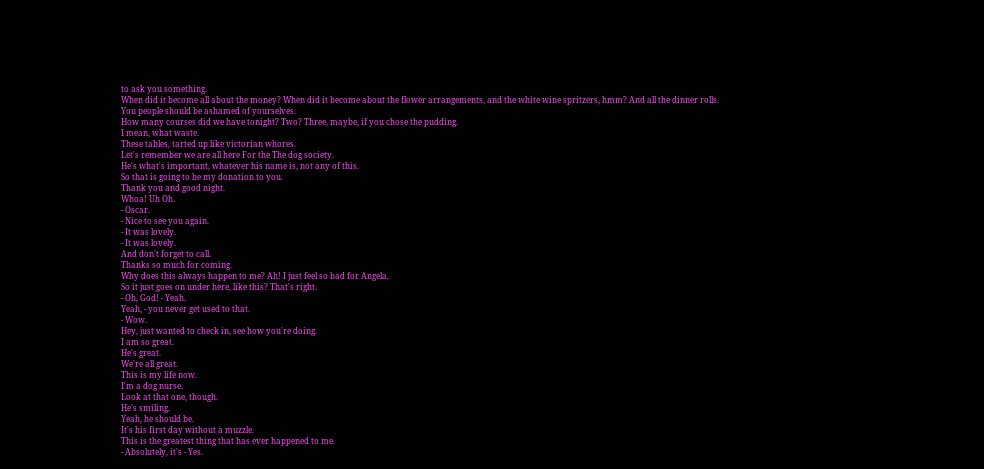to ask you something.
When did it become all about the money? When did it become about the flower arrangements, and the white wine spritzers, hmm? And all the dinner rolls.
You people should be ashamed of yourselves.
How many courses did we have tonight? Two? Three, maybe, if you chose the pudding.
I mean, what waste.
These tables, tarted up like victorian whores.
Let's remember we are all here For the The dog society.
He's what's important, whatever his name is, not any of this.
So that is going to be my donation to you.
Thank you and good night.
Whoa! Uh Oh.
- Oscar.
- Nice to see you again.
- It was lovely.
- It was lovely.
And don't forget to call.
Thanks so much for coming.
Why does this always happen to me? Ah! I just feel so bad for Angela.
So it just goes on under here, like this? That's right.
- Oh, God! - Yeah.
Yeah, - you never get used to that.
- Wow.
Hey, just wanted to check in, see how you're doing.
I am so great.
He's great.
We're all great.
This is my life now.
I'm a dog nurse.
Look at that one, though.
He's smiling.
Yeah, he should be.
It's his first day without a muzzle.
This is the greatest thing that has ever happened to me.
- Absolutely, it's - Yes.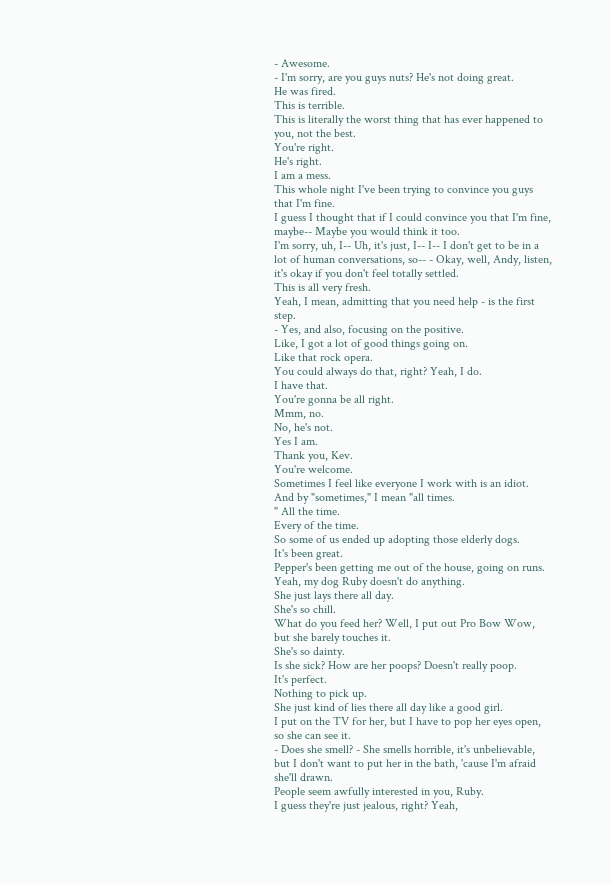- Awesome.
- I'm sorry, are you guys nuts? He's not doing great.
He was fired.
This is terrible.
This is literally the worst thing that has ever happened to you, not the best.
You're right.
He's right.
I am a mess.
This whole night I've been trying to convince you guys that I'm fine.
I guess I thought that if I could convince you that I'm fine, maybe-- Maybe you would think it too.
I'm sorry, uh, I-- Uh, it's just, I-- I-- I don't get to be in a lot of human conversations, so-- - Okay, well, Andy, listen, it's okay if you don't feel totally settled.
This is all very fresh.
Yeah, I mean, admitting that you need help - is the first step.
- Yes, and also, focusing on the positive.
Like, I got a lot of good things going on.
Like that rock opera.
You could always do that, right? Yeah, I do.
I have that.
You're gonna be all right.
Mmm, no.
No, he's not.
Yes I am.
Thank you, Kev.
You're welcome.
Sometimes I feel like everyone I work with is an idiot.
And by "sometimes," I mean "all times.
" All the time.
Every of the time.
So some of us ended up adopting those elderly dogs.
It's been great.
Pepper's been getting me out of the house, going on runs.
Yeah, my dog Ruby doesn't do anything.
She just lays there all day.
She's so chill.
What do you feed her? Well, I put out Pro Bow Wow, but she barely touches it.
She's so dainty.
Is she sick? How are her poops? Doesn't really poop.
It's perfect.
Nothing to pick up.
She just kind of lies there all day like a good girl.
I put on the TV for her, but I have to pop her eyes open, so she can see it.
- Does she smell? - She smells horrible, it's unbelievable, but I don't want to put her in the bath, 'cause I'm afraid she'll drawn.
People seem awfully interested in you, Ruby.
I guess they're just jealous, right? Yeah,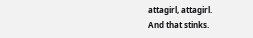attagirl, attagirl.
And that stinks.